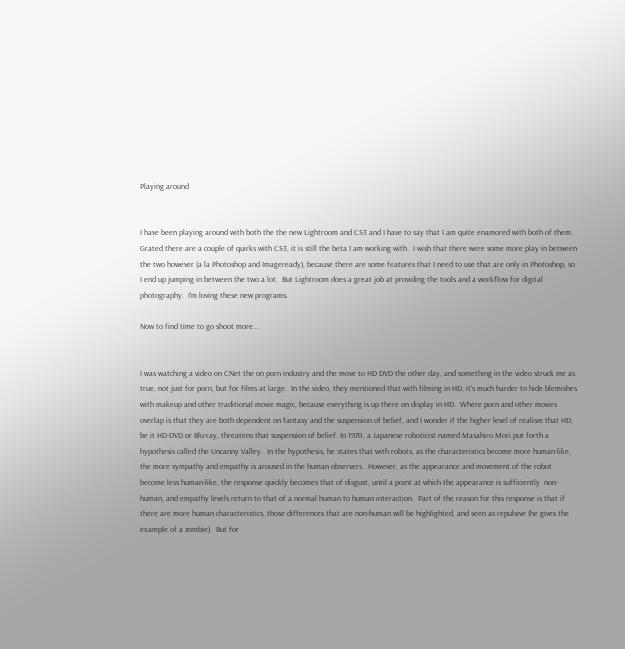Playing around


I have been playing around with both the the new Lightroom and CS3 and I have to say that I am quite enamored with both of them.  Grated there are a couple of quirks with CS3, it is still the beta I am working with.  I wish that there were some more play in between the two however (a la Photoshop and Imageready), because there are some features that I need to use that are only in Photoshop, so I end up jumping in between the two a lot.  But Lightroom does a great job at providing the tools and a workflow for digital photography.  I'm loving these new programs.

Now to find time to go shoot more...


I was watching a video on CNet the on porn industry and the move to HD DVD the other day, and something in the video struck me as true, not just for porn, but for films at large.  In the video, they mentioned that with filming in HD, it's much harder to hide blemishes  with makeup and other traditional movie magic, because everything is up there on display in HD.  Where porn and other movies overlap is that they are both dependent on fantasy and the suspension of belief, and I wonder if the higher level of realism that HD, be it HD-DVD or Blu-ray, threatens that suspension of belief. In 1970, a Japanese roboticist named Masahiro Mori put forth a hypothesis called the Uncanny Valley.  In the hypothesis, he states that with robots, as the characteristics become more human-like, the more sympathy and empathy is aroused in the human observers.  However, as the appearance and movement of the robot become less human-like, the response quickly becomes that of disgust, until a point at which the appearance is sufficiently  non-human, and empathy levels return to that of a normal human to human interaction.  Part of the reason for this response is that if there are more human characteristics, those differences that are non-human will be highlighted, and seen as repulsive (he gives the example of a zombie).  But for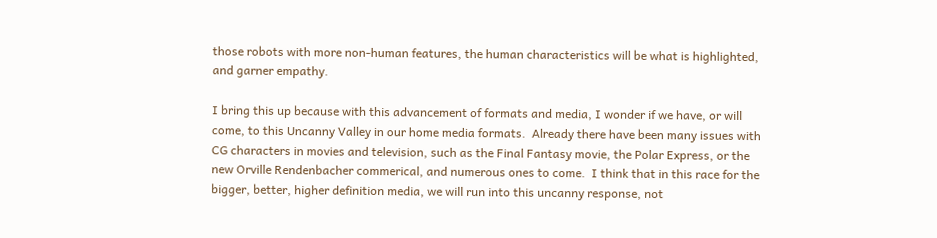those robots with more non-human features, the human characteristics will be what is highlighted, and garner empathy.

I bring this up because with this advancement of formats and media, I wonder if we have, or will come, to this Uncanny Valley in our home media formats.  Already there have been many issues with CG characters in movies and television, such as the Final Fantasy movie, the Polar Express, or the new Orville Rendenbacher commerical, and numerous ones to come.  I think that in this race for the bigger, better, higher definition media, we will run into this uncanny response, not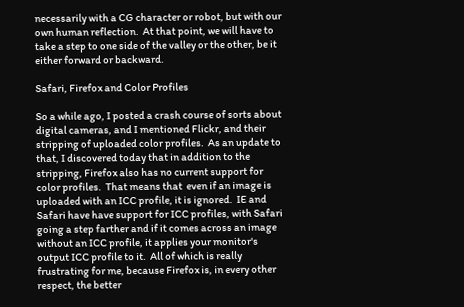necessarily with a CG character or robot, but with our own human reflection.  At that point, we will have to take a step to one side of the valley or the other, be it either forward or backward.

Safari, Firefox and Color Profiles

So a while ago, I posted a crash course of sorts about digital cameras, and I mentioned Flickr, and their stripping of uploaded color profiles.  As an update to that, I discovered today that in addition to the stripping, Firefox also has no current support for color profiles.  That means that  even if an image is uploaded with an ICC profile, it is ignored.  IE and Safari have have support for ICC profiles, with Safari going a step farther and if it comes across an image without an ICC profile, it applies your monitor's output ICC profile to it.  All of which is really frustrating for me, because Firefox is, in every other respect, the better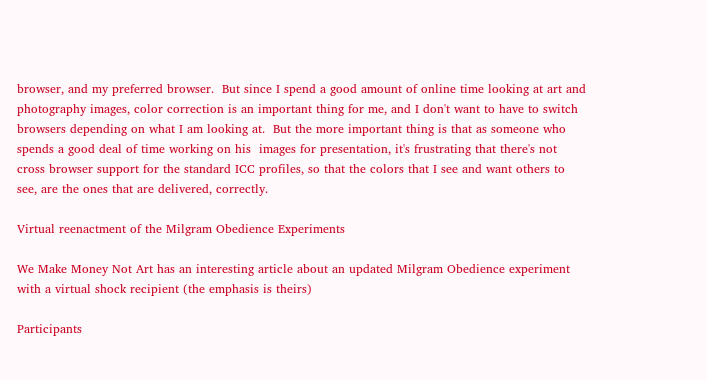browser, and my preferred browser.  But since I spend a good amount of online time looking at art and photography images, color correction is an important thing for me, and I don't want to have to switch browsers depending on what I am looking at.  But the more important thing is that as someone who spends a good deal of time working on his  images for presentation, it's frustrating that there's not cross browser support for the standard ICC profiles, so that the colors that I see and want others to see, are the ones that are delivered, correctly.

Virtual reenactment of the Milgram Obedience Experiments

We Make Money Not Art has an interesting article about an updated Milgram Obedience experiment with a virtual shock recipient (the emphasis is theirs)

Participants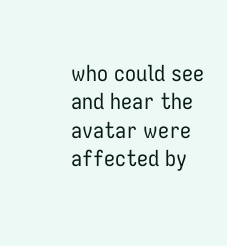who could see and hear the avatar were affected by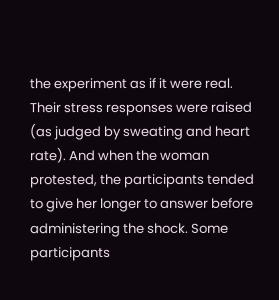the experiment as if it were real. Their stress responses were raised (as judged by sweating and heart rate). And when the woman protested, the participants tended to give her longer to answer before administering the shock. Some participants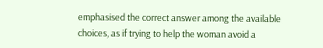emphasised the correct answer among the available choices, as if trying to help the woman avoid a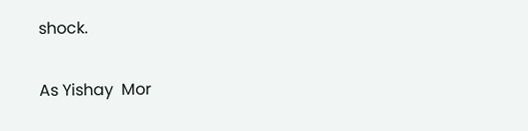shock.

As Yishay  Mor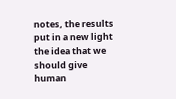notes, the results put in a new light the idea that we should give human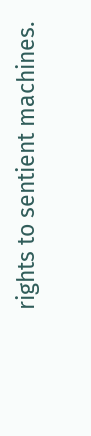rights to sentient machines.